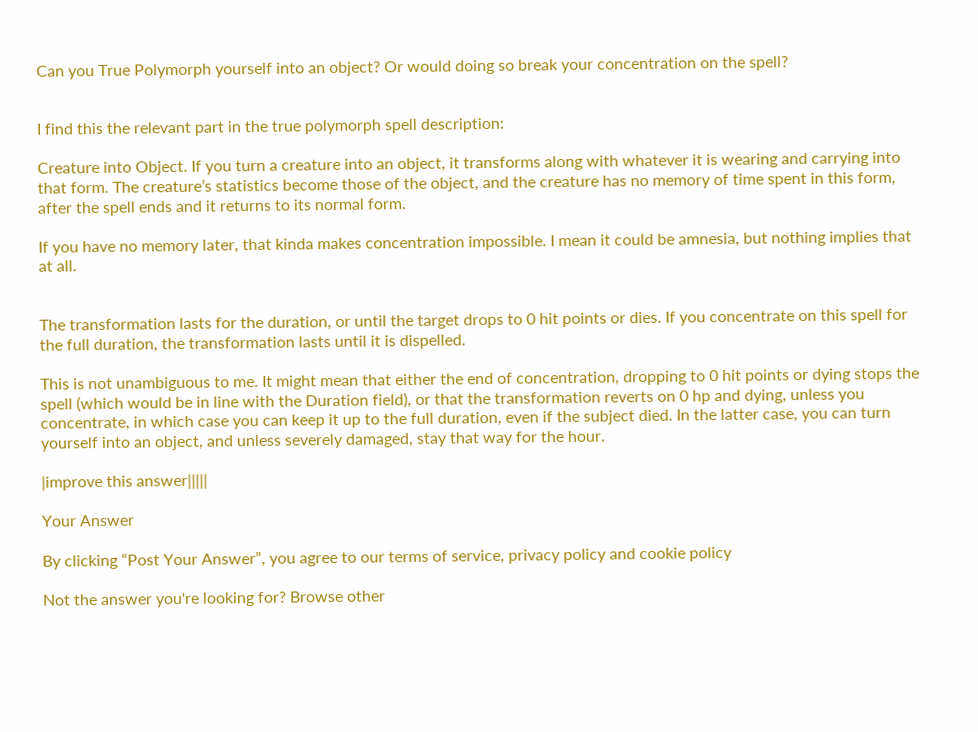Can you True Polymorph yourself into an object? Or would doing so break your concentration on the spell?


I find this the relevant part in the true polymorph spell description:

Creature into Object. If you turn a creature into an object, it transforms along with whatever it is wearing and carrying into that form. The creature’s statistics become those of the object, and the creature has no memory of time spent in this form, after the spell ends and it returns to its normal form.

If you have no memory later, that kinda makes concentration impossible. I mean it could be amnesia, but nothing implies that at all.


The transformation lasts for the duration, or until the target drops to 0 hit points or dies. If you concentrate on this spell for the full duration, the transformation lasts until it is dispelled.

This is not unambiguous to me. It might mean that either the end of concentration, dropping to 0 hit points or dying stops the spell (which would be in line with the Duration field), or that the transformation reverts on 0 hp and dying, unless you concentrate, in which case you can keep it up to the full duration, even if the subject died. In the latter case, you can turn yourself into an object, and unless severely damaged, stay that way for the hour.

|improve this answer|||||

Your Answer

By clicking “Post Your Answer”, you agree to our terms of service, privacy policy and cookie policy

Not the answer you're looking for? Browse other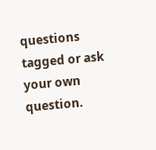questions tagged or ask your own question.